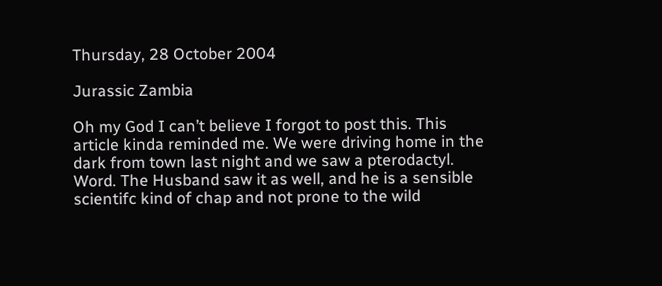Thursday, 28 October 2004

Jurassic Zambia

Oh my God I can’t believe I forgot to post this. This article kinda reminded me. We were driving home in the dark from town last night and we saw a pterodactyl. Word. The Husband saw it as well, and he is a sensible scientifc kind of chap and not prone to the wild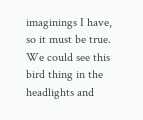imaginings I have, so it must be true. We could see this bird thing in the headlights and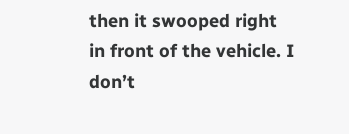then it swooped right in front of the vehicle. I don’t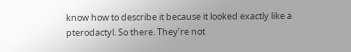know how to describe it because it looked exactly like a pterodactyl. So there. They’re not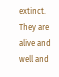extinct. They are alive and well and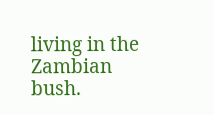living in the Zambian bush.